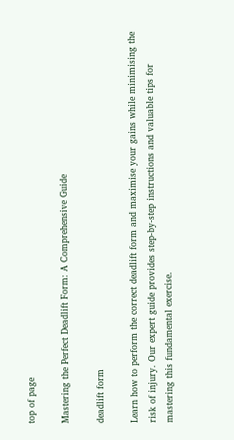top of page

Mastering the Perfect Deadlift Form: A Comprehensive Guide

deadlift form

Learn how to perform the correct deadlift form and maximise your gains while minimising the risk of injury. Our expert guide provides step-by-step instructions and valuable tips for mastering this fundamental exercise.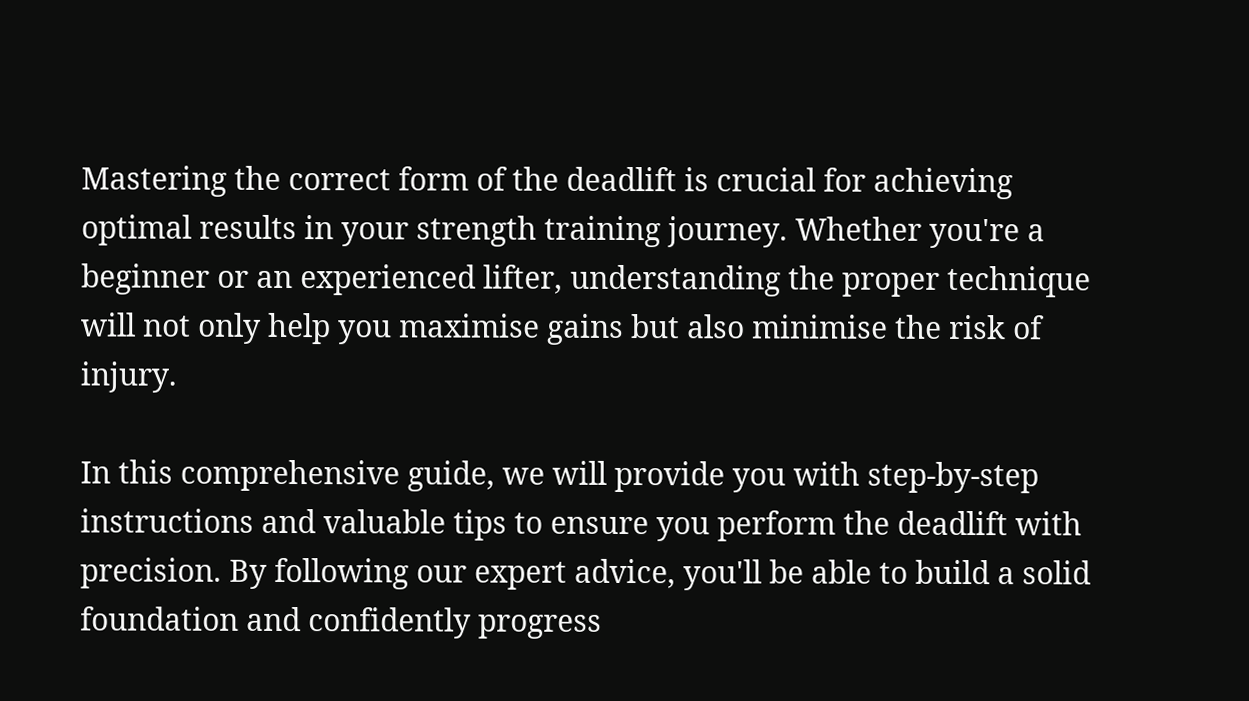Mastering the correct form of the deadlift is crucial for achieving optimal results in your strength training journey. Whether you're a beginner or an experienced lifter, understanding the proper technique will not only help you maximise gains but also minimise the risk of injury.

In this comprehensive guide, we will provide you with step-by-step instructions and valuable tips to ensure you perform the deadlift with precision. By following our expert advice, you'll be able to build a solid foundation and confidently progress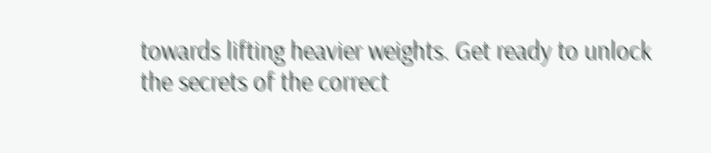towards lifting heavier weights. Get ready to unlock the secrets of the correct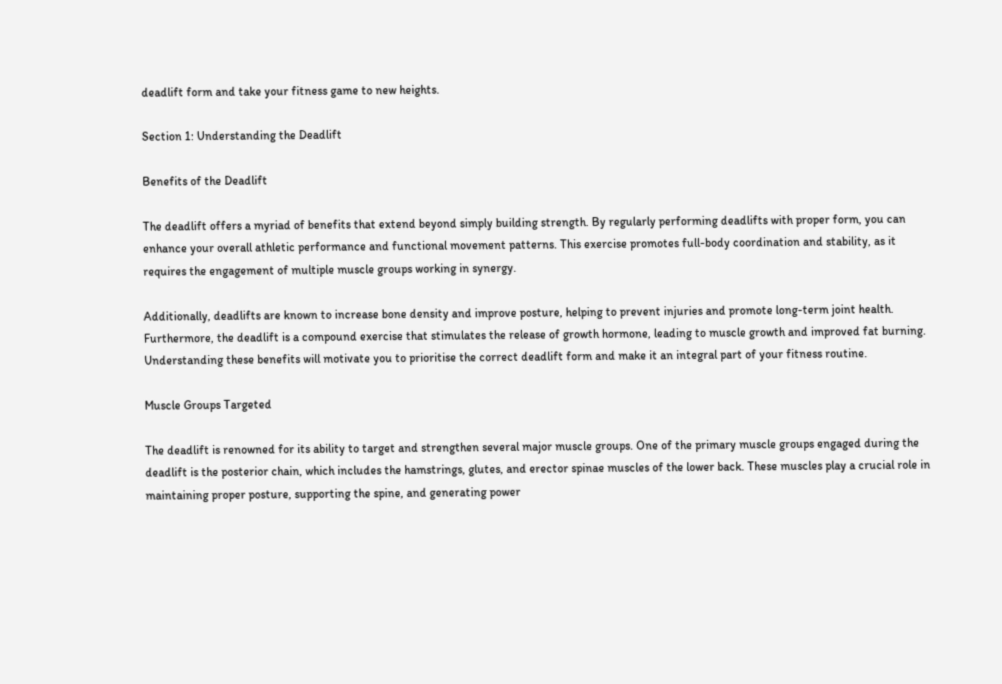deadlift form and take your fitness game to new heights.

Section 1: Understanding the Deadlift

Benefits of the Deadlift

The deadlift offers a myriad of benefits that extend beyond simply building strength. By regularly performing deadlifts with proper form, you can enhance your overall athletic performance and functional movement patterns. This exercise promotes full-body coordination and stability, as it requires the engagement of multiple muscle groups working in synergy.

Additionally, deadlifts are known to increase bone density and improve posture, helping to prevent injuries and promote long-term joint health. Furthermore, the deadlift is a compound exercise that stimulates the release of growth hormone, leading to muscle growth and improved fat burning. Understanding these benefits will motivate you to prioritise the correct deadlift form and make it an integral part of your fitness routine.

Muscle Groups Targeted

The deadlift is renowned for its ability to target and strengthen several major muscle groups. One of the primary muscle groups engaged during the deadlift is the posterior chain, which includes the hamstrings, glutes, and erector spinae muscles of the lower back. These muscles play a crucial role in maintaining proper posture, supporting the spine, and generating power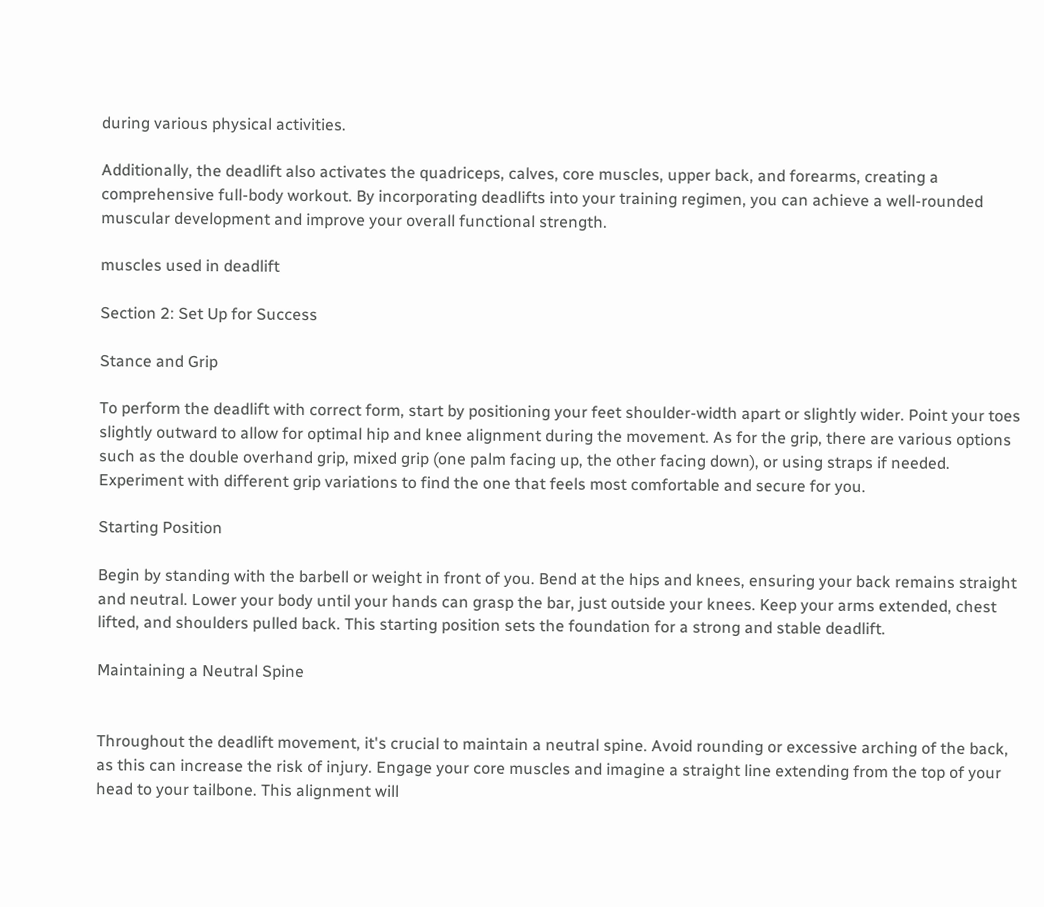during various physical activities.

Additionally, the deadlift also activates the quadriceps, calves, core muscles, upper back, and forearms, creating a comprehensive full-body workout. By incorporating deadlifts into your training regimen, you can achieve a well-rounded muscular development and improve your overall functional strength.

muscles used in deadlift

Section 2: Set Up for Success

Stance and Grip

To perform the deadlift with correct form, start by positioning your feet shoulder-width apart or slightly wider. Point your toes slightly outward to allow for optimal hip and knee alignment during the movement. As for the grip, there are various options such as the double overhand grip, mixed grip (one palm facing up, the other facing down), or using straps if needed. Experiment with different grip variations to find the one that feels most comfortable and secure for you.

Starting Position

Begin by standing with the barbell or weight in front of you. Bend at the hips and knees, ensuring your back remains straight and neutral. Lower your body until your hands can grasp the bar, just outside your knees. Keep your arms extended, chest lifted, and shoulders pulled back. This starting position sets the foundation for a strong and stable deadlift.

Maintaining a Neutral Spine


Throughout the deadlift movement, it's crucial to maintain a neutral spine. Avoid rounding or excessive arching of the back, as this can increase the risk of injury. Engage your core muscles and imagine a straight line extending from the top of your head to your tailbone. This alignment will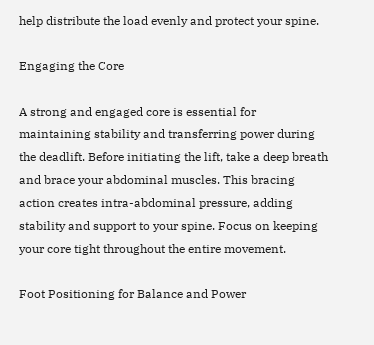help distribute the load evenly and protect your spine.

Engaging the Core

A strong and engaged core is essential for maintaining stability and transferring power during the deadlift. Before initiating the lift, take a deep breath and brace your abdominal muscles. This bracing action creates intra-abdominal pressure, adding stability and support to your spine. Focus on keeping your core tight throughout the entire movement.

Foot Positioning for Balance and Power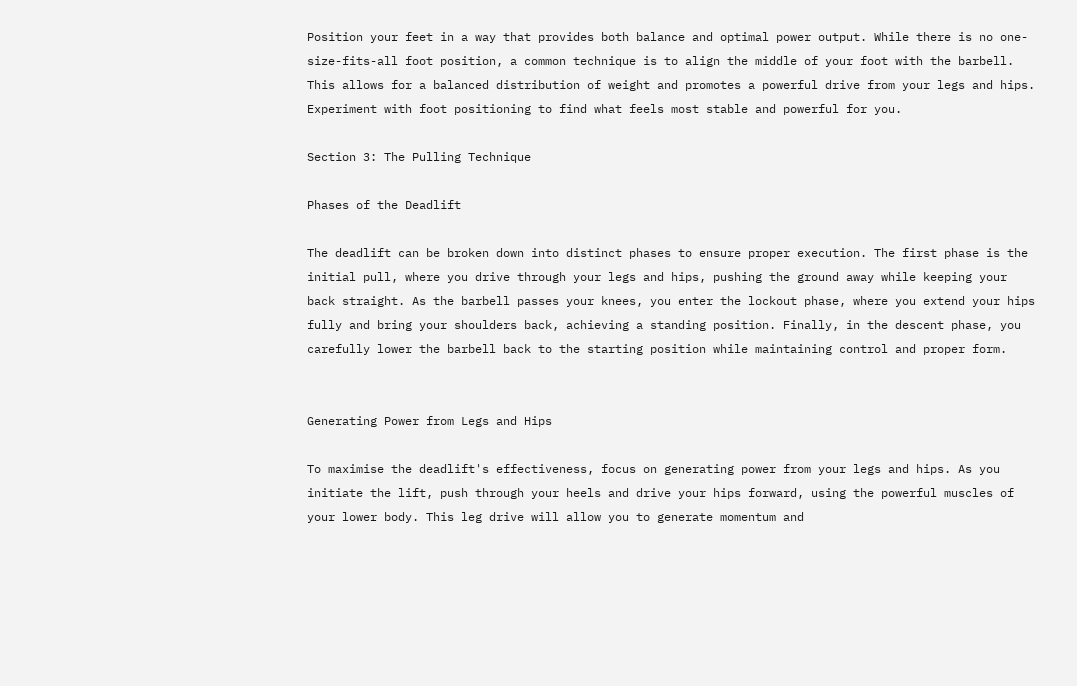Position your feet in a way that provides both balance and optimal power output. While there is no one-size-fits-all foot position, a common technique is to align the middle of your foot with the barbell. This allows for a balanced distribution of weight and promotes a powerful drive from your legs and hips. Experiment with foot positioning to find what feels most stable and powerful for you.

Section 3: The Pulling Technique

Phases of the Deadlift

The deadlift can be broken down into distinct phases to ensure proper execution. The first phase is the initial pull, where you drive through your legs and hips, pushing the ground away while keeping your back straight. As the barbell passes your knees, you enter the lockout phase, where you extend your hips fully and bring your shoulders back, achieving a standing position. Finally, in the descent phase, you carefully lower the barbell back to the starting position while maintaining control and proper form.


Generating Power from Legs and Hips

To maximise the deadlift's effectiveness, focus on generating power from your legs and hips. As you initiate the lift, push through your heels and drive your hips forward, using the powerful muscles of your lower body. This leg drive will allow you to generate momentum and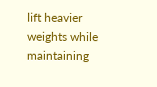lift heavier weights while maintaining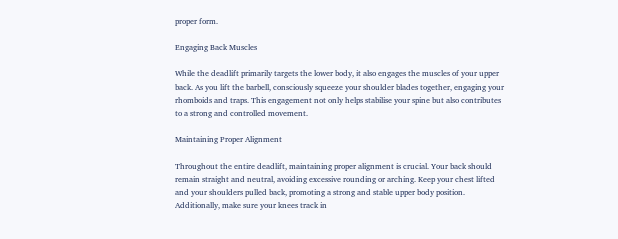proper form.

Engaging Back Muscles

While the deadlift primarily targets the lower body, it also engages the muscles of your upper back. As you lift the barbell, consciously squeeze your shoulder blades together, engaging your rhomboids and traps. This engagement not only helps stabilise your spine but also contributes to a strong and controlled movement.

Maintaining Proper Alignment

Throughout the entire deadlift, maintaining proper alignment is crucial. Your back should remain straight and neutral, avoiding excessive rounding or arching. Keep your chest lifted and your shoulders pulled back, promoting a strong and stable upper body position. Additionally, make sure your knees track in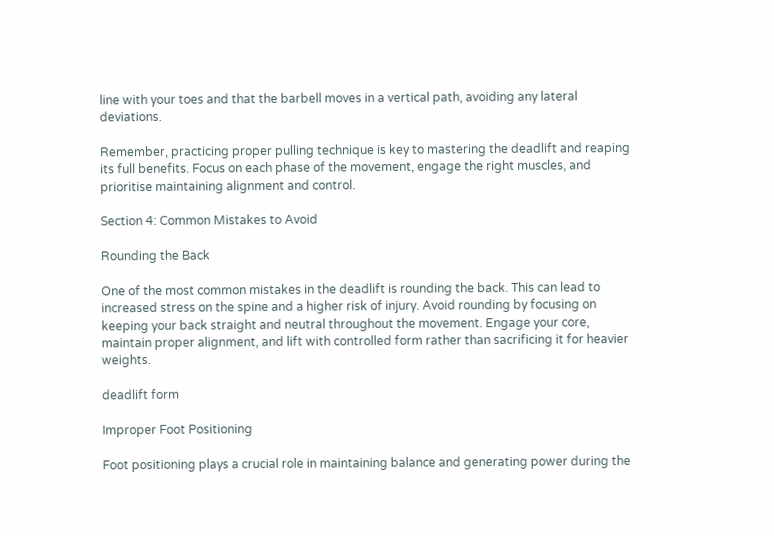line with your toes and that the barbell moves in a vertical path, avoiding any lateral deviations.

Remember, practicing proper pulling technique is key to mastering the deadlift and reaping its full benefits. Focus on each phase of the movement, engage the right muscles, and prioritise maintaining alignment and control.

Section 4: Common Mistakes to Avoid

Rounding the Back

One of the most common mistakes in the deadlift is rounding the back. This can lead to increased stress on the spine and a higher risk of injury. Avoid rounding by focusing on keeping your back straight and neutral throughout the movement. Engage your core, maintain proper alignment, and lift with controlled form rather than sacrificing it for heavier weights.

deadlift form

Improper Foot Positioning

Foot positioning plays a crucial role in maintaining balance and generating power during the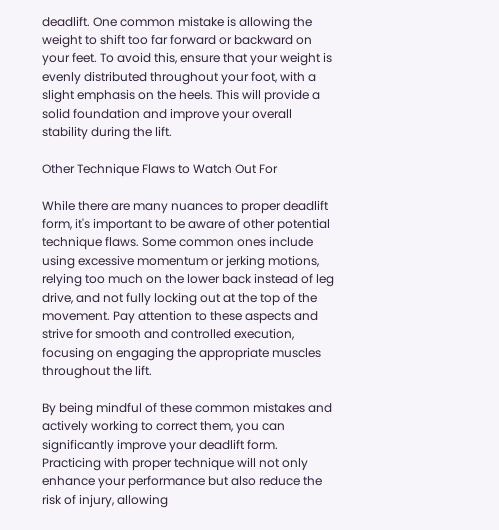deadlift. One common mistake is allowing the weight to shift too far forward or backward on your feet. To avoid this, ensure that your weight is evenly distributed throughout your foot, with a slight emphasis on the heels. This will provide a solid foundation and improve your overall stability during the lift.

Other Technique Flaws to Watch Out For

While there are many nuances to proper deadlift form, it's important to be aware of other potential technique flaws. Some common ones include using excessive momentum or jerking motions, relying too much on the lower back instead of leg drive, and not fully locking out at the top of the movement. Pay attention to these aspects and strive for smooth and controlled execution, focusing on engaging the appropriate muscles throughout the lift.

By being mindful of these common mistakes and actively working to correct them, you can significantly improve your deadlift form. Practicing with proper technique will not only enhance your performance but also reduce the risk of injury, allowing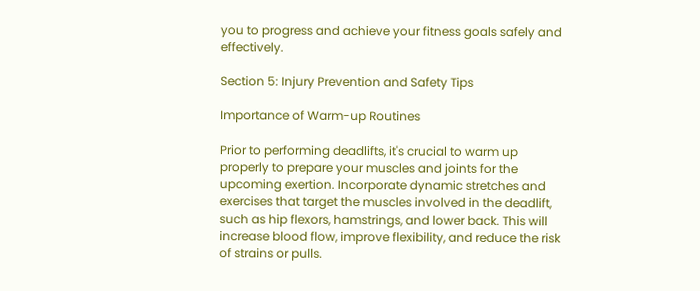you to progress and achieve your fitness goals safely and effectively.

Section 5: Injury Prevention and Safety Tips

Importance of Warm-up Routines

Prior to performing deadlifts, it's crucial to warm up properly to prepare your muscles and joints for the upcoming exertion. Incorporate dynamic stretches and exercises that target the muscles involved in the deadlift, such as hip flexors, hamstrings, and lower back. This will increase blood flow, improve flexibility, and reduce the risk of strains or pulls.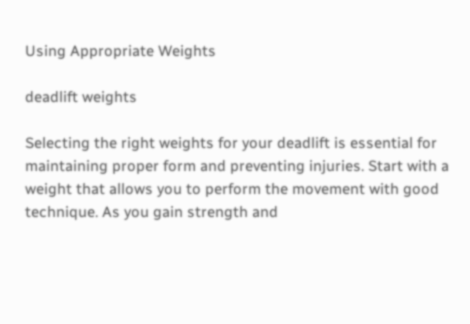Using Appropriate Weights

deadlift weights

Selecting the right weights for your deadlift is essential for maintaining proper form and preventing injuries. Start with a weight that allows you to perform the movement with good technique. As you gain strength and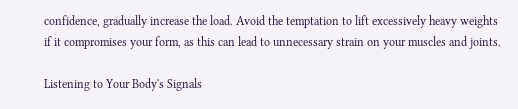confidence, gradually increase the load. Avoid the temptation to lift excessively heavy weights if it compromises your form, as this can lead to unnecessary strain on your muscles and joints.

Listening to Your Body's Signals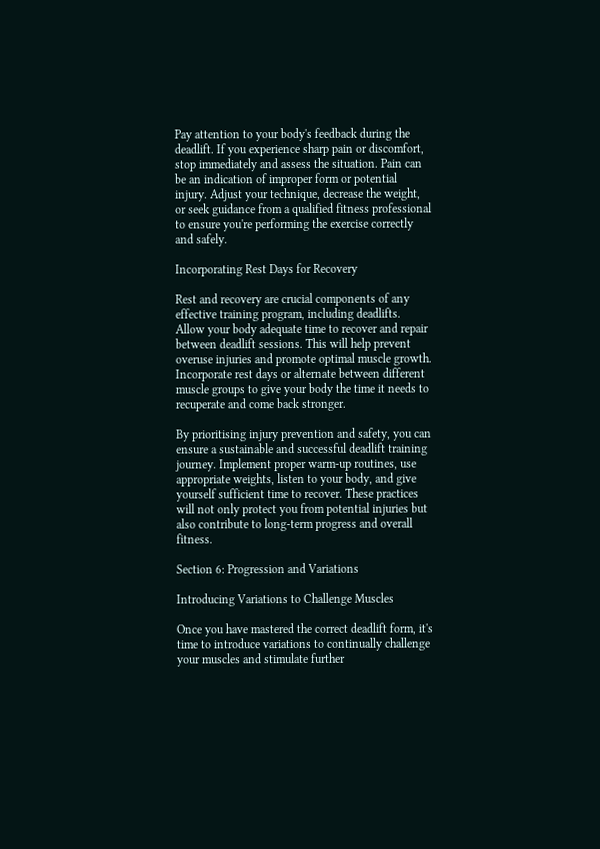Pay attention to your body's feedback during the deadlift. If you experience sharp pain or discomfort, stop immediately and assess the situation. Pain can be an indication of improper form or potential injury. Adjust your technique, decrease the weight, or seek guidance from a qualified fitness professional to ensure you're performing the exercise correctly and safely.

Incorporating Rest Days for Recovery

Rest and recovery are crucial components of any effective training program, including deadlifts. Allow your body adequate time to recover and repair between deadlift sessions. This will help prevent overuse injuries and promote optimal muscle growth. Incorporate rest days or alternate between different muscle groups to give your body the time it needs to recuperate and come back stronger.

By prioritising injury prevention and safety, you can ensure a sustainable and successful deadlift training journey. Implement proper warm-up routines, use appropriate weights, listen to your body, and give yourself sufficient time to recover. These practices will not only protect you from potential injuries but also contribute to long-term progress and overall fitness.

Section 6: Progression and Variations

Introducing Variations to Challenge Muscles

Once you have mastered the correct deadlift form, it's time to introduce variations to continually challenge your muscles and stimulate further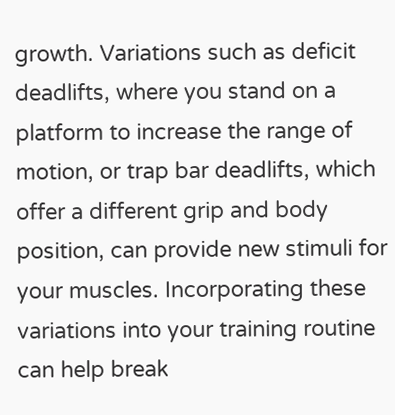growth. Variations such as deficit deadlifts, where you stand on a platform to increase the range of motion, or trap bar deadlifts, which offer a different grip and body position, can provide new stimuli for your muscles. Incorporating these variations into your training routine can help break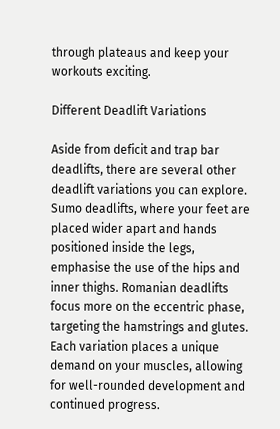through plateaus and keep your workouts exciting.

Different Deadlift Variations

Aside from deficit and trap bar deadlifts, there are several other deadlift variations you can explore. Sumo deadlifts, where your feet are placed wider apart and hands positioned inside the legs, emphasise the use of the hips and inner thighs. Romanian deadlifts focus more on the eccentric phase, targeting the hamstrings and glutes. Each variation places a unique demand on your muscles, allowing for well-rounded development and continued progress.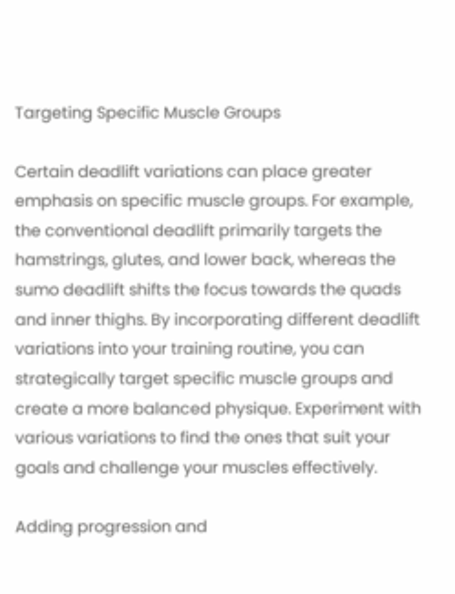Targeting Specific Muscle Groups

Certain deadlift variations can place greater emphasis on specific muscle groups. For example, the conventional deadlift primarily targets the hamstrings, glutes, and lower back, whereas the sumo deadlift shifts the focus towards the quads and inner thighs. By incorporating different deadlift variations into your training routine, you can strategically target specific muscle groups and create a more balanced physique. Experiment with various variations to find the ones that suit your goals and challenge your muscles effectively.

Adding progression and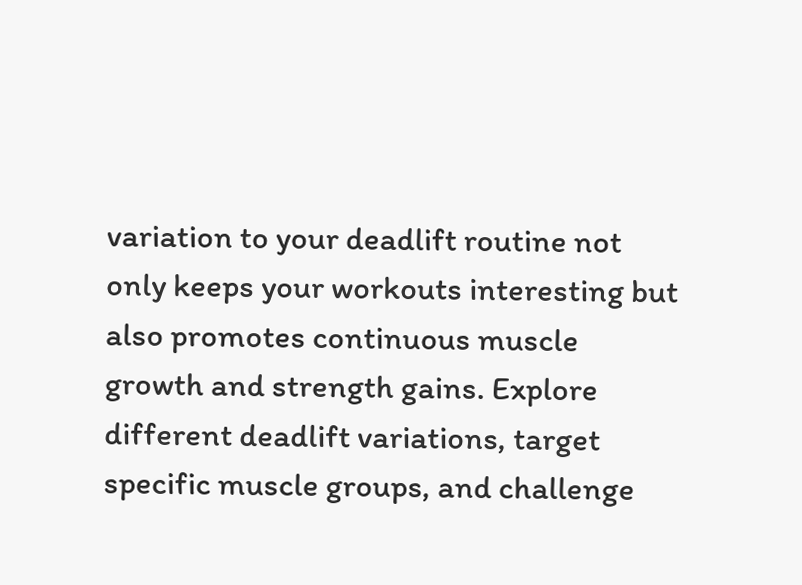variation to your deadlift routine not only keeps your workouts interesting but also promotes continuous muscle growth and strength gains. Explore different deadlift variations, target specific muscle groups, and challenge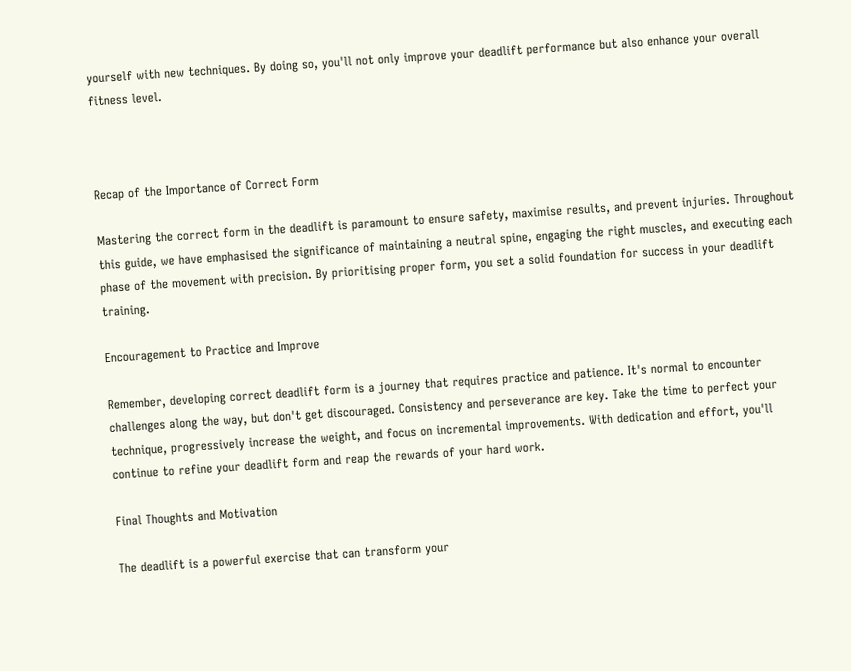yourself with new techniques. By doing so, you'll not only improve your deadlift performance but also enhance your overall fitness level.



Recap of the Importance of Correct Form

Mastering the correct form in the deadlift is paramount to ensure safety, maximise results, and prevent injuries. Throughout this guide, we have emphasised the significance of maintaining a neutral spine, engaging the right muscles, and executing each phase of the movement with precision. By prioritising proper form, you set a solid foundation for success in your deadlift training.

Encouragement to Practice and Improve

Remember, developing correct deadlift form is a journey that requires practice and patience. It's normal to encounter challenges along the way, but don't get discouraged. Consistency and perseverance are key. Take the time to perfect your technique, progressively increase the weight, and focus on incremental improvements. With dedication and effort, you'll continue to refine your deadlift form and reap the rewards of your hard work.

Final Thoughts and Motivation

The deadlift is a powerful exercise that can transform your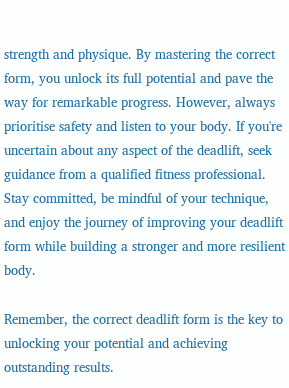strength and physique. By mastering the correct form, you unlock its full potential and pave the way for remarkable progress. However, always prioritise safety and listen to your body. If you're uncertain about any aspect of the deadlift, seek guidance from a qualified fitness professional. Stay committed, be mindful of your technique, and enjoy the journey of improving your deadlift form while building a stronger and more resilient body.

Remember, the correct deadlift form is the key to unlocking your potential and achieving outstanding results.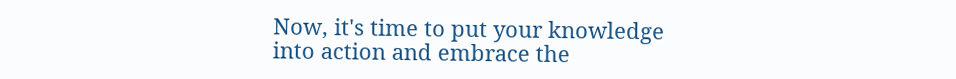Now, it's time to put your knowledge into action and embrace the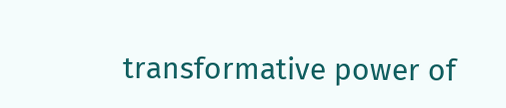transformative power of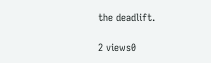the deadlift.

2 views0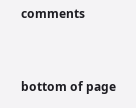comments


bottom of page